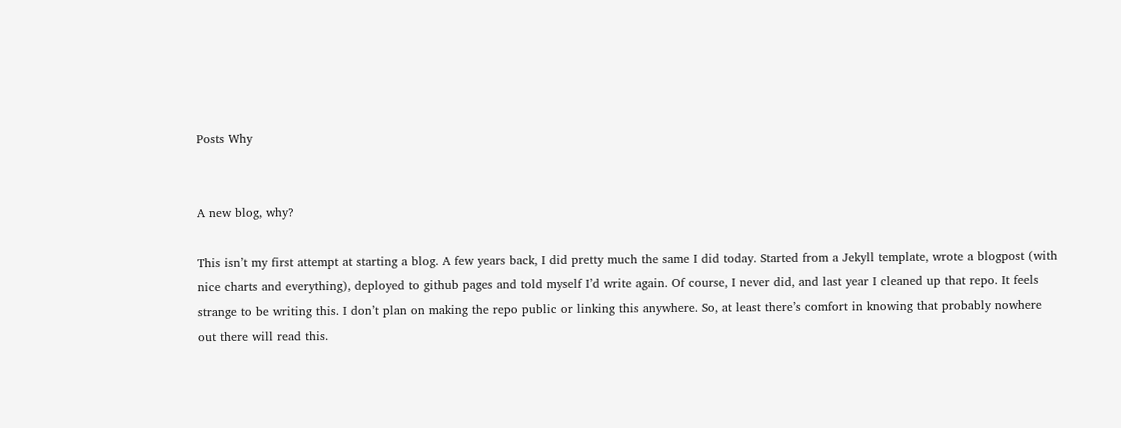Posts Why


A new blog, why?

This isn’t my first attempt at starting a blog. A few years back, I did pretty much the same I did today. Started from a Jekyll template, wrote a blogpost (with nice charts and everything), deployed to github pages and told myself I’d write again. Of course, I never did, and last year I cleaned up that repo. It feels strange to be writing this. I don’t plan on making the repo public or linking this anywhere. So, at least there’s comfort in knowing that probably nowhere out there will read this.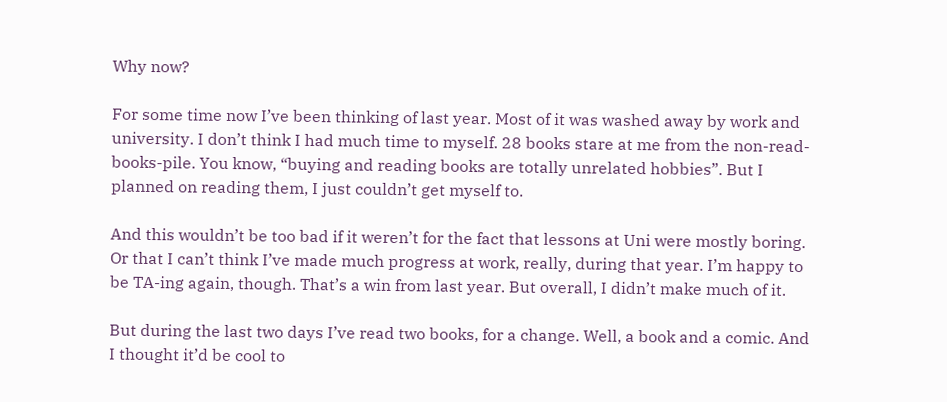Why now?

For some time now I’ve been thinking of last year. Most of it was washed away by work and university. I don’t think I had much time to myself. 28 books stare at me from the non-read-books-pile. You know, “buying and reading books are totally unrelated hobbies”. But I planned on reading them, I just couldn’t get myself to.

And this wouldn’t be too bad if it weren’t for the fact that lessons at Uni were mostly boring. Or that I can’t think I’ve made much progress at work, really, during that year. I’m happy to be TA-ing again, though. That’s a win from last year. But overall, I didn’t make much of it.

But during the last two days I’ve read two books, for a change. Well, a book and a comic. And I thought it’d be cool to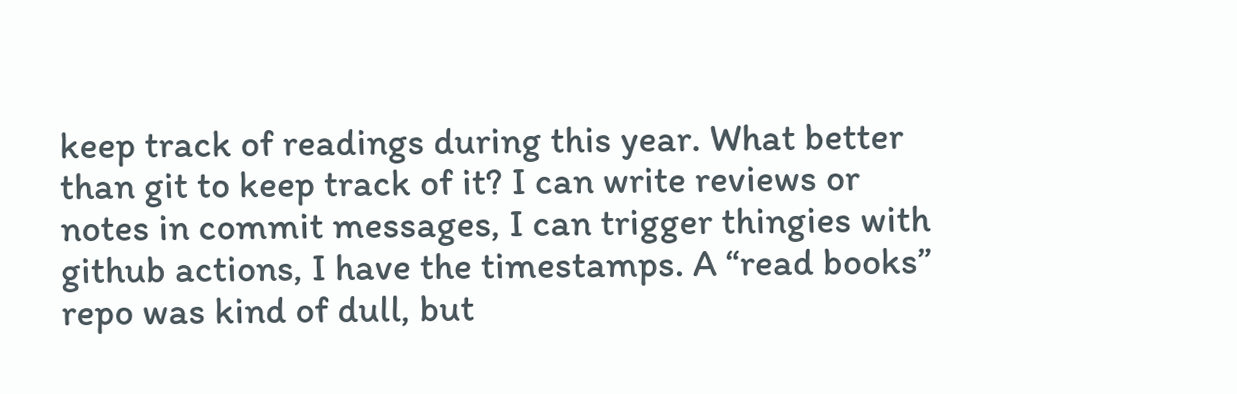keep track of readings during this year. What better than git to keep track of it? I can write reviews or notes in commit messages, I can trigger thingies with github actions, I have the timestamps. A “read books” repo was kind of dull, but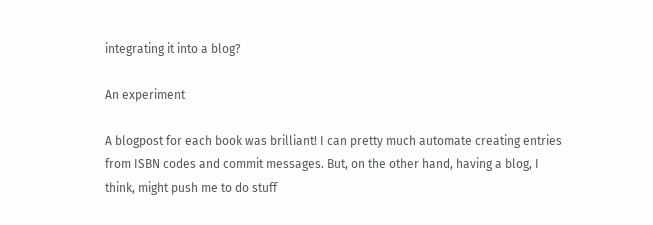integrating it into a blog?

An experiment

A blogpost for each book was brilliant! I can pretty much automate creating entries from ISBN codes and commit messages. But, on the other hand, having a blog, I think, might push me to do stuff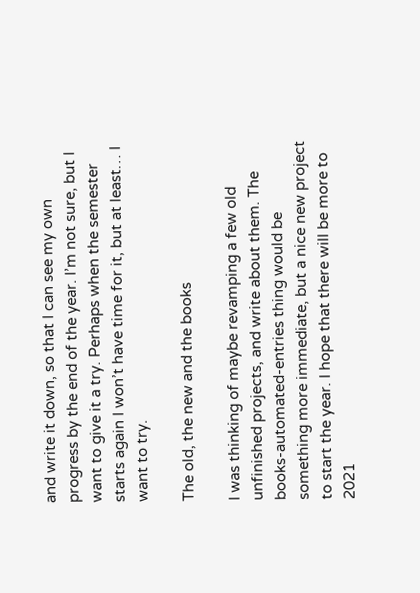and write it down, so that I can see my own progress by the end of the year. I’m not sure, but I want to give it a try. Perhaps when the semester starts again I won’t have time for it, but at least… I want to try.

The old, the new and the books

I was thinking of maybe revamping a few old unfinished projects, and write about them. The books-automated-entries thing would be something more immediate, but a nice new project to start the year. I hope that there will be more to 2021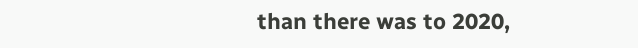than there was to 2020,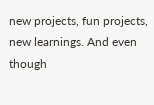new projects, fun projects, new learnings. And even though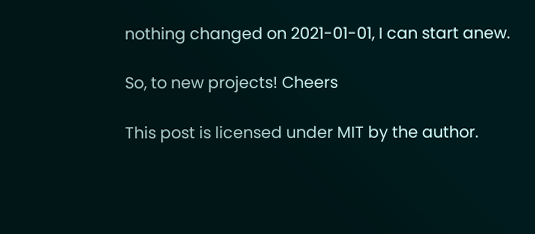nothing changed on 2021-01-01, I can start anew.

So, to new projects! Cheers

This post is licensed under MIT by the author.